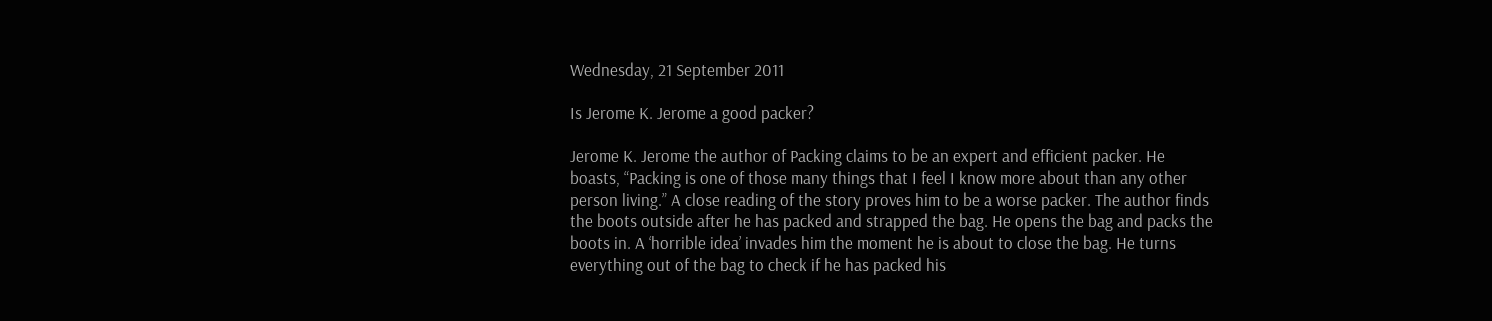Wednesday, 21 September 2011

Is Jerome K. Jerome a good packer?

Jerome K. Jerome the author of Packing claims to be an expert and efficient packer. He boasts, “Packing is one of those many things that I feel I know more about than any other person living.” A close reading of the story proves him to be a worse packer. The author finds the boots outside after he has packed and strapped the bag. He opens the bag and packs the boots in. A ‘horrible idea’ invades him the moment he is about to close the bag. He turns everything out of the bag to check if he has packed his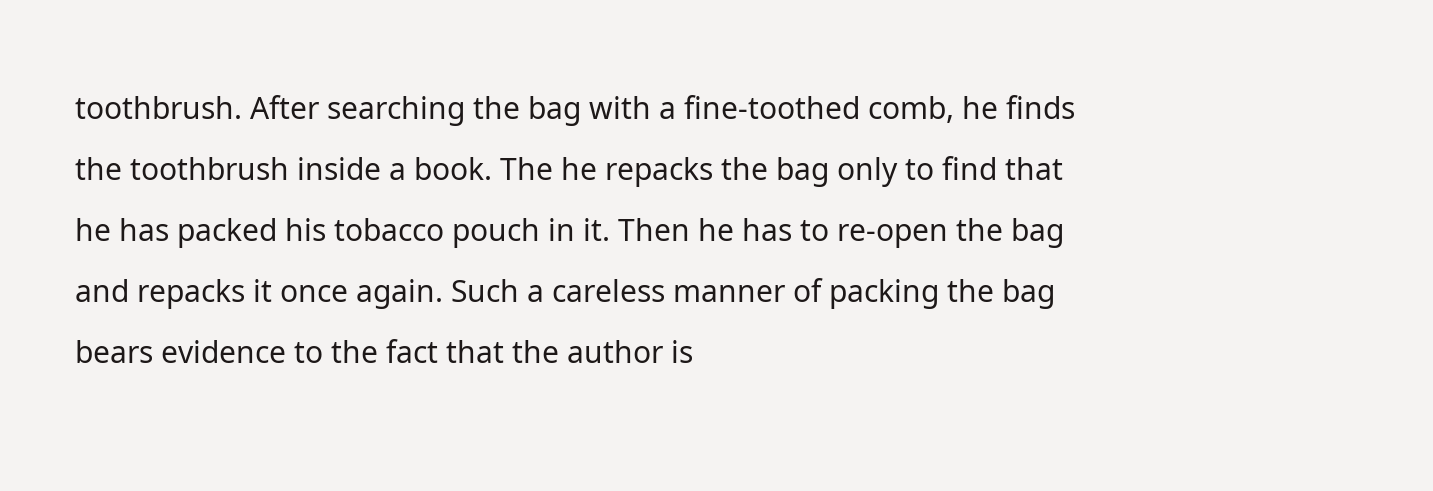toothbrush. After searching the bag with a fine-toothed comb, he finds the toothbrush inside a book. The he repacks the bag only to find that he has packed his tobacco pouch in it. Then he has to re-open the bag and repacks it once again. Such a careless manner of packing the bag bears evidence to the fact that the author is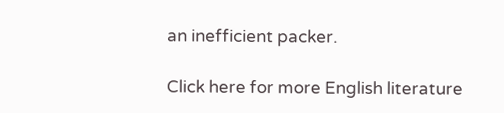an inefficient packer.

Click here for more English literature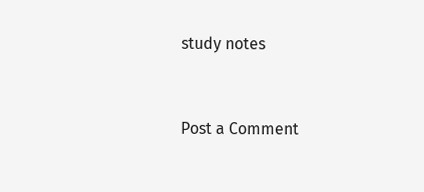study notes


Post a Comment